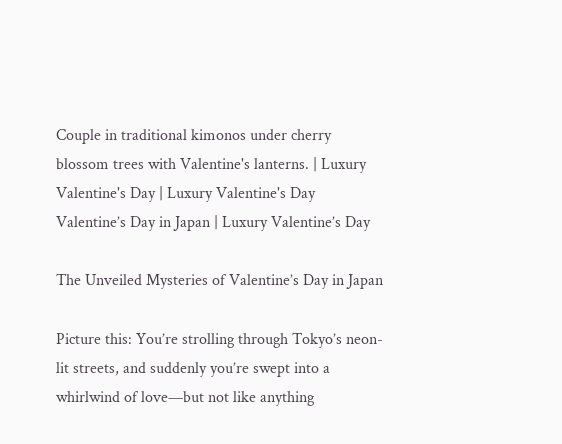Couple in traditional kimonos under cherry blossom trees with Valentine's lanterns. | Luxury Valentine's Day | Luxury Valentine's Day
Valentine’s Day in Japan | Luxury Valentine’s Day

The Unveiled Mysteries of Valentine’s Day in Japan

Picture this: You’re strolling through Tokyo’s neon-lit streets, and suddenly you’re swept into a whirlwind of love—but not like anything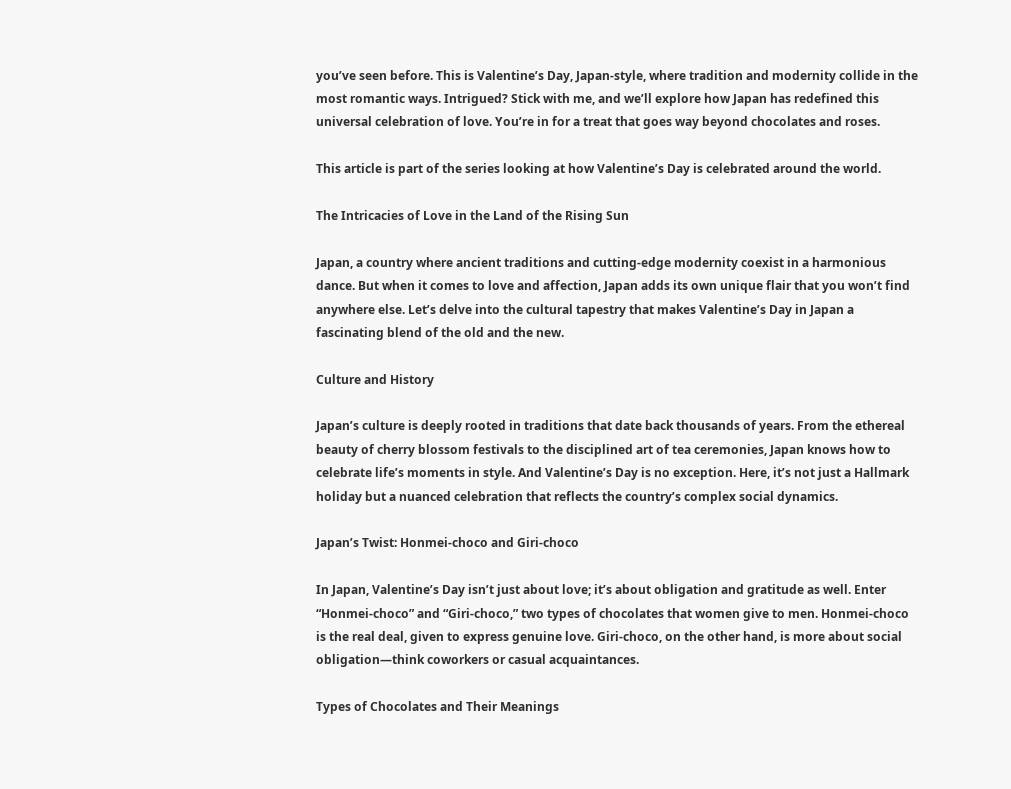you’ve seen before. This is Valentine’s Day, Japan-style, where tradition and modernity collide in the most romantic ways. Intrigued? Stick with me, and we’ll explore how Japan has redefined this universal celebration of love. You’re in for a treat that goes way beyond chocolates and roses.

This article is part of the series looking at how Valentine’s Day is celebrated around the world.

The Intricacies of Love in the Land of the Rising Sun

Japan, a country where ancient traditions and cutting-edge modernity coexist in a harmonious dance. But when it comes to love and affection, Japan adds its own unique flair that you won’t find anywhere else. Let’s delve into the cultural tapestry that makes Valentine’s Day in Japan a fascinating blend of the old and the new.

Culture and History

Japan’s culture is deeply rooted in traditions that date back thousands of years. From the ethereal beauty of cherry blossom festivals to the disciplined art of tea ceremonies, Japan knows how to celebrate life’s moments in style. And Valentine’s Day is no exception. Here, it’s not just a Hallmark holiday but a nuanced celebration that reflects the country’s complex social dynamics.

Japan’s Twist: Honmei-choco and Giri-choco

In Japan, Valentine’s Day isn’t just about love; it’s about obligation and gratitude as well. Enter “Honmei-choco” and “Giri-choco,” two types of chocolates that women give to men. Honmei-choco is the real deal, given to express genuine love. Giri-choco, on the other hand, is more about social obligation—think coworkers or casual acquaintances.

Types of Chocolates and Their Meanings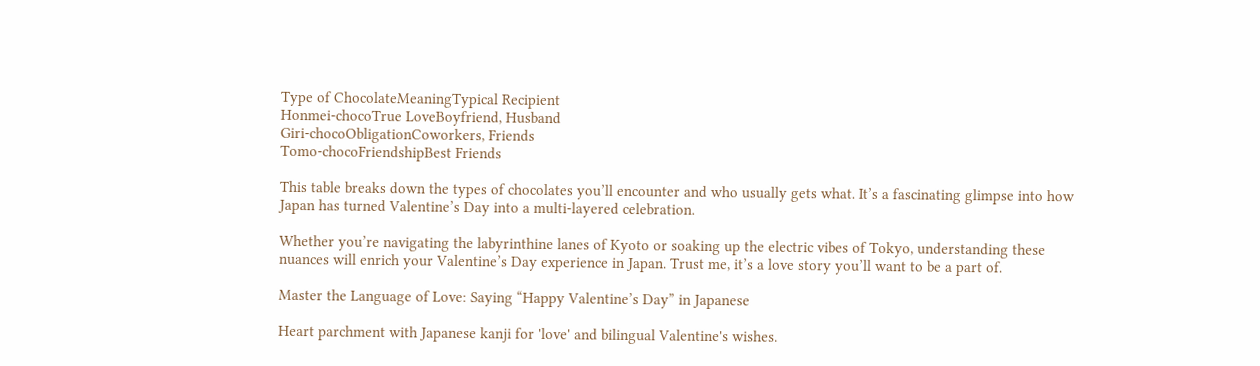Type of ChocolateMeaningTypical Recipient
Honmei-chocoTrue LoveBoyfriend, Husband
Giri-chocoObligationCoworkers, Friends
Tomo-chocoFriendshipBest Friends

This table breaks down the types of chocolates you’ll encounter and who usually gets what. It’s a fascinating glimpse into how Japan has turned Valentine’s Day into a multi-layered celebration.

Whether you’re navigating the labyrinthine lanes of Kyoto or soaking up the electric vibes of Tokyo, understanding these nuances will enrich your Valentine’s Day experience in Japan. Trust me, it’s a love story you’ll want to be a part of.

Master the Language of Love: Saying “Happy Valentine’s Day” in Japanese

Heart parchment with Japanese kanji for 'love' and bilingual Valentine's wishes.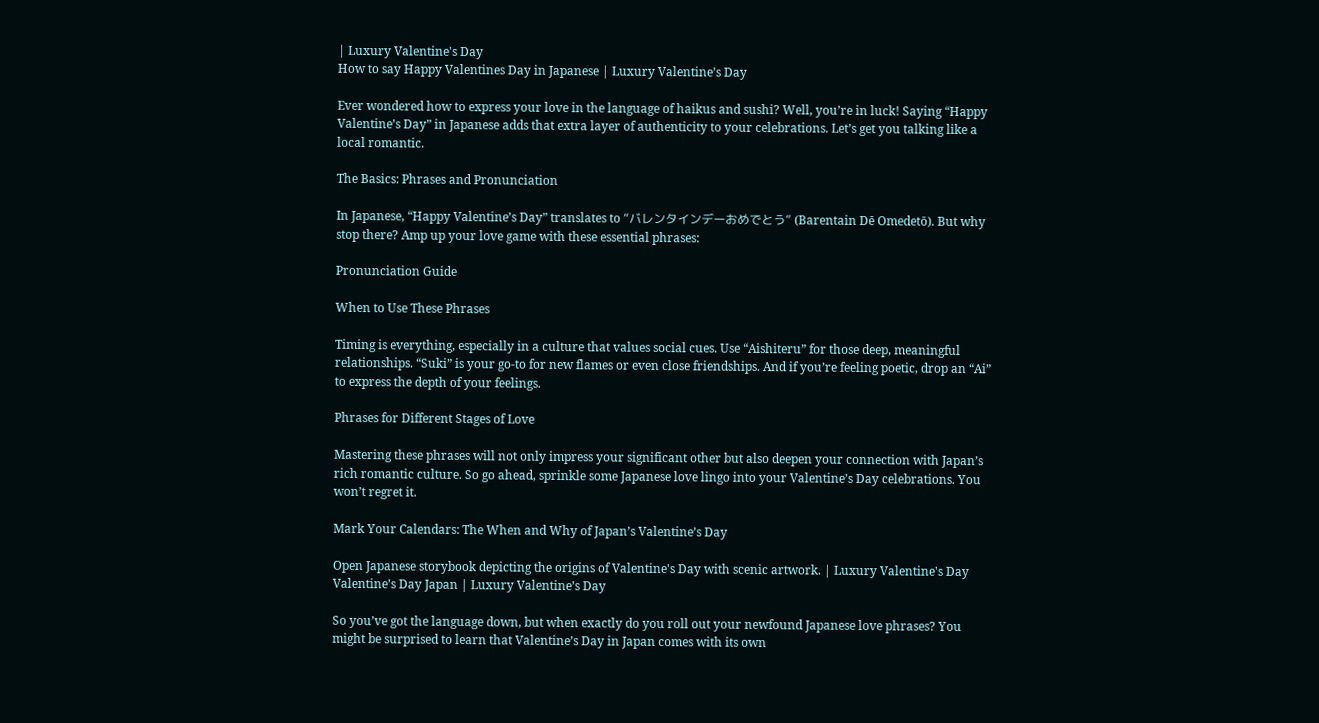| Luxury Valentine's Day
How to say Happy Valentines Day in Japanese | Luxury Valentine’s Day

Ever wondered how to express your love in the language of haikus and sushi? Well, you’re in luck! Saying “Happy Valentine’s Day” in Japanese adds that extra layer of authenticity to your celebrations. Let’s get you talking like a local romantic.

The Basics: Phrases and Pronunciation

In Japanese, “Happy Valentine’s Day” translates to “バレンタインデーおめでとう” (Barentain Dē Omedetō). But why stop there? Amp up your love game with these essential phrases:

Pronunciation Guide

When to Use These Phrases

Timing is everything, especially in a culture that values social cues. Use “Aishiteru” for those deep, meaningful relationships. “Suki” is your go-to for new flames or even close friendships. And if you’re feeling poetic, drop an “Ai” to express the depth of your feelings.

Phrases for Different Stages of Love

Mastering these phrases will not only impress your significant other but also deepen your connection with Japan’s rich romantic culture. So go ahead, sprinkle some Japanese love lingo into your Valentine’s Day celebrations. You won’t regret it.

Mark Your Calendars: The When and Why of Japan’s Valentine’s Day

Open Japanese storybook depicting the origins of Valentine's Day with scenic artwork. | Luxury Valentine's Day
Valentine’s Day Japan | Luxury Valentine’s Day

So you’ve got the language down, but when exactly do you roll out your newfound Japanese love phrases? You might be surprised to learn that Valentine’s Day in Japan comes with its own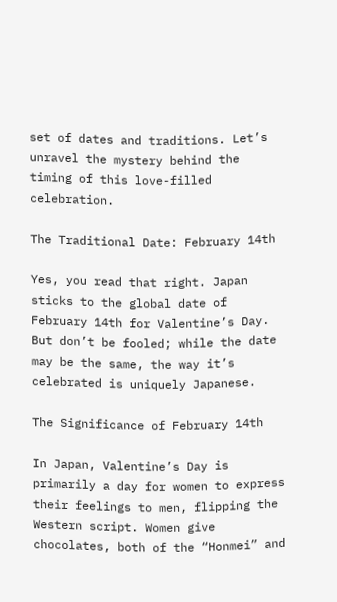set of dates and traditions. Let’s unravel the mystery behind the timing of this love-filled celebration.

The Traditional Date: February 14th

Yes, you read that right. Japan sticks to the global date of February 14th for Valentine’s Day. But don’t be fooled; while the date may be the same, the way it’s celebrated is uniquely Japanese.

The Significance of February 14th

In Japan, Valentine’s Day is primarily a day for women to express their feelings to men, flipping the Western script. Women give chocolates, both of the “Honmei” and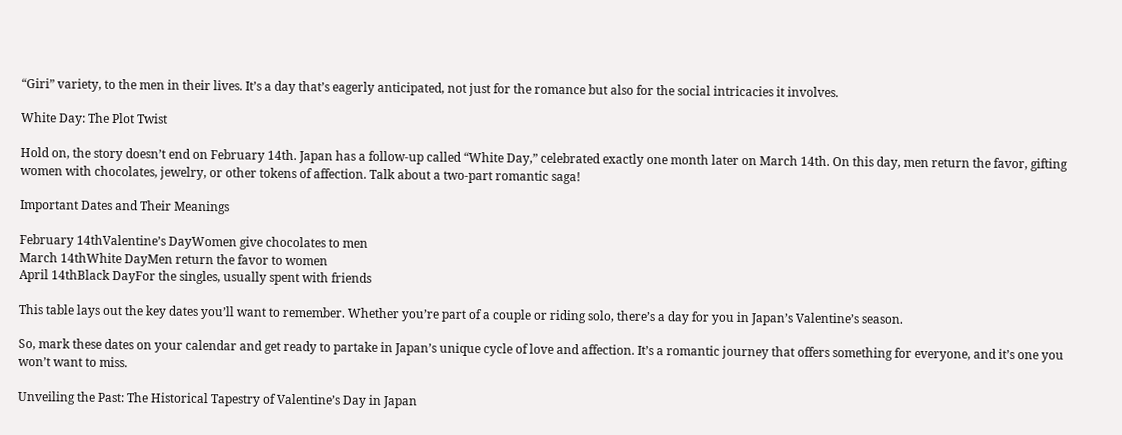“Giri” variety, to the men in their lives. It’s a day that’s eagerly anticipated, not just for the romance but also for the social intricacies it involves.

White Day: The Plot Twist

Hold on, the story doesn’t end on February 14th. Japan has a follow-up called “White Day,” celebrated exactly one month later on March 14th. On this day, men return the favor, gifting women with chocolates, jewelry, or other tokens of affection. Talk about a two-part romantic saga!

Important Dates and Their Meanings

February 14thValentine’s DayWomen give chocolates to men
March 14thWhite DayMen return the favor to women
April 14thBlack DayFor the singles, usually spent with friends

This table lays out the key dates you’ll want to remember. Whether you’re part of a couple or riding solo, there’s a day for you in Japan’s Valentine’s season.

So, mark these dates on your calendar and get ready to partake in Japan’s unique cycle of love and affection. It’s a romantic journey that offers something for everyone, and it’s one you won’t want to miss.

Unveiling the Past: The Historical Tapestry of Valentine’s Day in Japan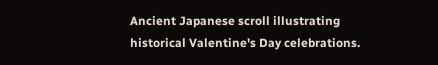Ancient Japanese scroll illustrating historical Valentine's Day celebrations.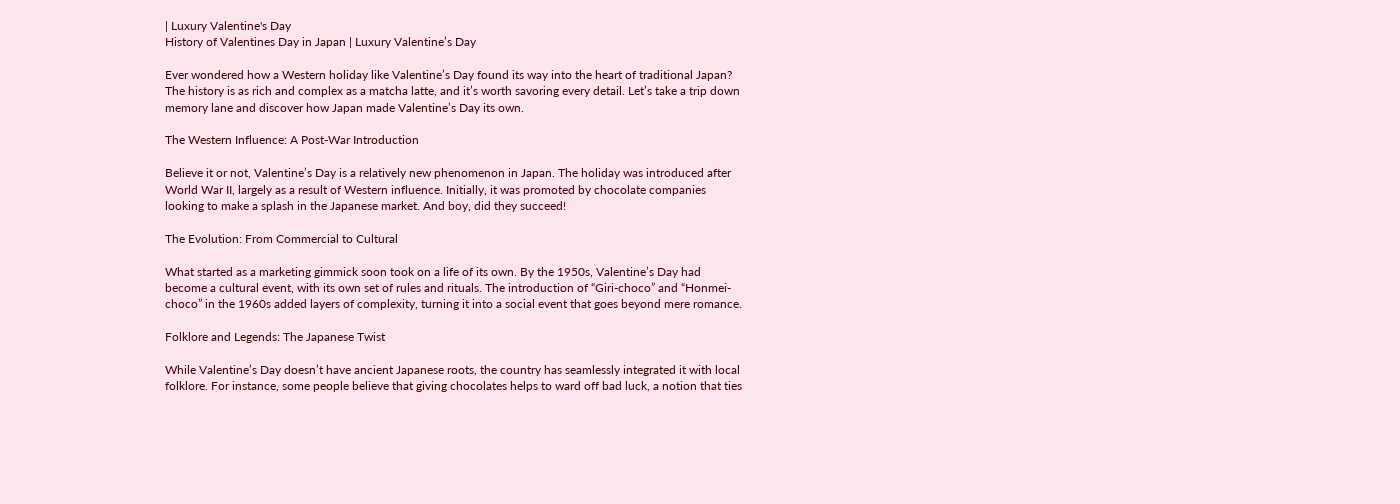| Luxury Valentine's Day
History of Valentines Day in Japan | Luxury Valentine’s Day

Ever wondered how a Western holiday like Valentine’s Day found its way into the heart of traditional Japan? The history is as rich and complex as a matcha latte, and it’s worth savoring every detail. Let’s take a trip down memory lane and discover how Japan made Valentine’s Day its own.

The Western Influence: A Post-War Introduction

Believe it or not, Valentine’s Day is a relatively new phenomenon in Japan. The holiday was introduced after World War II, largely as a result of Western influence. Initially, it was promoted by chocolate companies looking to make a splash in the Japanese market. And boy, did they succeed!

The Evolution: From Commercial to Cultural

What started as a marketing gimmick soon took on a life of its own. By the 1950s, Valentine’s Day had become a cultural event, with its own set of rules and rituals. The introduction of “Giri-choco” and “Honmei-choco” in the 1960s added layers of complexity, turning it into a social event that goes beyond mere romance.

Folklore and Legends: The Japanese Twist

While Valentine’s Day doesn’t have ancient Japanese roots, the country has seamlessly integrated it with local folklore. For instance, some people believe that giving chocolates helps to ward off bad luck, a notion that ties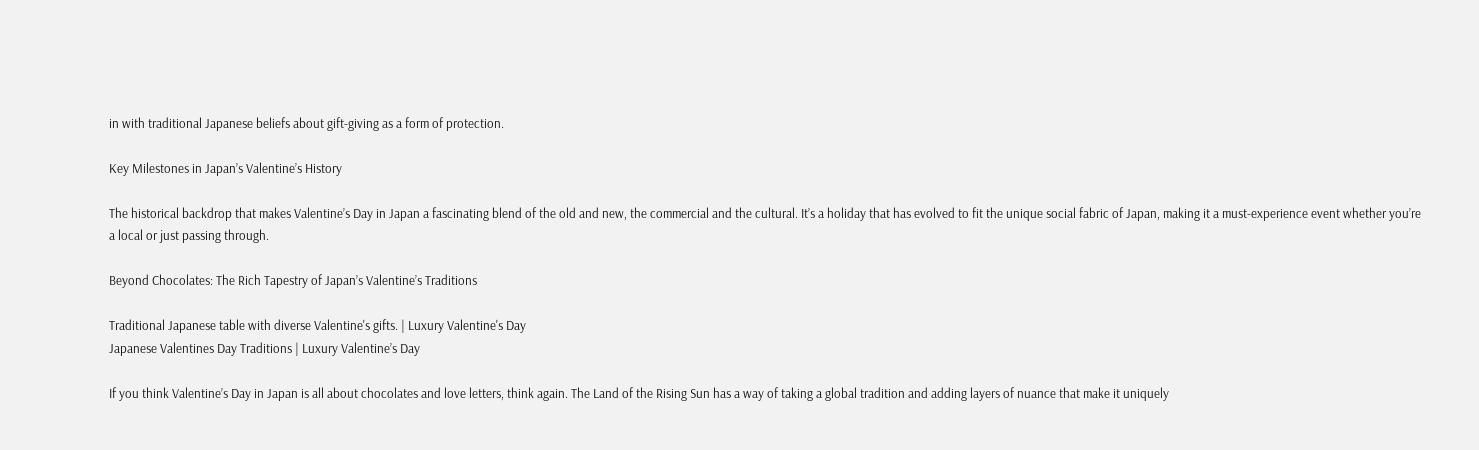in with traditional Japanese beliefs about gift-giving as a form of protection.

Key Milestones in Japan’s Valentine’s History

The historical backdrop that makes Valentine’s Day in Japan a fascinating blend of the old and new, the commercial and the cultural. It’s a holiday that has evolved to fit the unique social fabric of Japan, making it a must-experience event whether you’re a local or just passing through.

Beyond Chocolates: The Rich Tapestry of Japan’s Valentine’s Traditions

Traditional Japanese table with diverse Valentine's gifts. | Luxury Valentine's Day
Japanese Valentines Day Traditions | Luxury Valentine’s Day

If you think Valentine’s Day in Japan is all about chocolates and love letters, think again. The Land of the Rising Sun has a way of taking a global tradition and adding layers of nuance that make it uniquely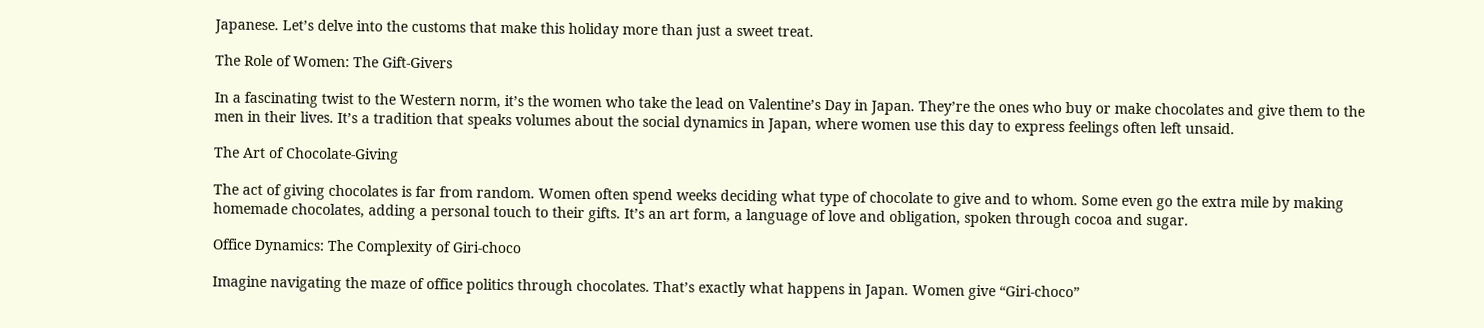Japanese. Let’s delve into the customs that make this holiday more than just a sweet treat.

The Role of Women: The Gift-Givers

In a fascinating twist to the Western norm, it’s the women who take the lead on Valentine’s Day in Japan. They’re the ones who buy or make chocolates and give them to the men in their lives. It’s a tradition that speaks volumes about the social dynamics in Japan, where women use this day to express feelings often left unsaid.

The Art of Chocolate-Giving

The act of giving chocolates is far from random. Women often spend weeks deciding what type of chocolate to give and to whom. Some even go the extra mile by making homemade chocolates, adding a personal touch to their gifts. It’s an art form, a language of love and obligation, spoken through cocoa and sugar.

Office Dynamics: The Complexity of Giri-choco

Imagine navigating the maze of office politics through chocolates. That’s exactly what happens in Japan. Women give “Giri-choco”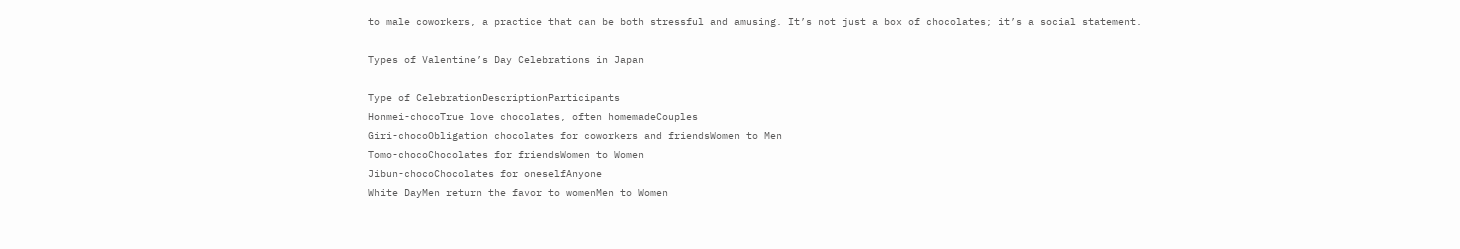to male coworkers, a practice that can be both stressful and amusing. It’s not just a box of chocolates; it’s a social statement.

Types of Valentine’s Day Celebrations in Japan

Type of CelebrationDescriptionParticipants
Honmei-chocoTrue love chocolates, often homemadeCouples
Giri-chocoObligation chocolates for coworkers and friendsWomen to Men
Tomo-chocoChocolates for friendsWomen to Women
Jibun-chocoChocolates for oneselfAnyone
White DayMen return the favor to womenMen to Women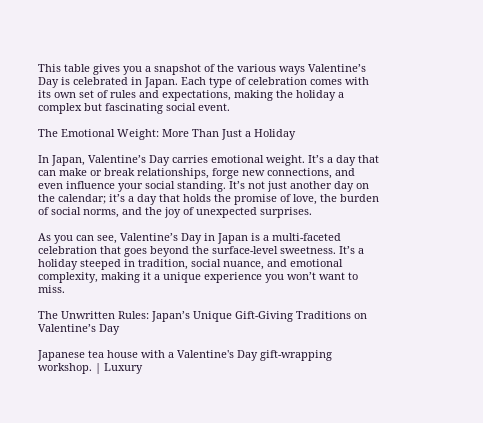This table gives you a snapshot of the various ways Valentine’s Day is celebrated in Japan. Each type of celebration comes with its own set of rules and expectations, making the holiday a complex but fascinating social event.

The Emotional Weight: More Than Just a Holiday

In Japan, Valentine’s Day carries emotional weight. It’s a day that can make or break relationships, forge new connections, and even influence your social standing. It’s not just another day on the calendar; it’s a day that holds the promise of love, the burden of social norms, and the joy of unexpected surprises.

As you can see, Valentine’s Day in Japan is a multi-faceted celebration that goes beyond the surface-level sweetness. It’s a holiday steeped in tradition, social nuance, and emotional complexity, making it a unique experience you won’t want to miss.

The Unwritten Rules: Japan’s Unique Gift-Giving Traditions on Valentine’s Day

Japanese tea house with a Valentine's Day gift-wrapping workshop. | Luxury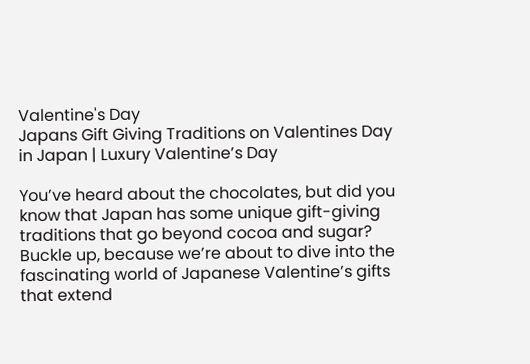Valentine's Day
Japans Gift Giving Traditions on Valentines Day in Japan | Luxury Valentine’s Day

You’ve heard about the chocolates, but did you know that Japan has some unique gift-giving traditions that go beyond cocoa and sugar? Buckle up, because we’re about to dive into the fascinating world of Japanese Valentine’s gifts that extend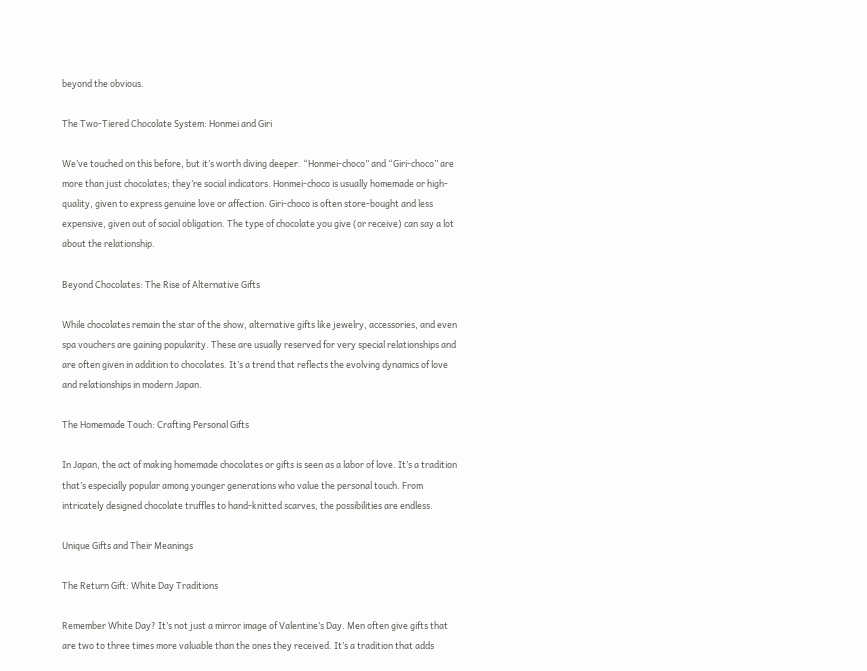beyond the obvious.

The Two-Tiered Chocolate System: Honmei and Giri

We’ve touched on this before, but it’s worth diving deeper. “Honmei-choco” and “Giri-choco” are more than just chocolates; they’re social indicators. Honmei-choco is usually homemade or high-quality, given to express genuine love or affection. Giri-choco is often store-bought and less expensive, given out of social obligation. The type of chocolate you give (or receive) can say a lot about the relationship.

Beyond Chocolates: The Rise of Alternative Gifts

While chocolates remain the star of the show, alternative gifts like jewelry, accessories, and even spa vouchers are gaining popularity. These are usually reserved for very special relationships and are often given in addition to chocolates. It’s a trend that reflects the evolving dynamics of love and relationships in modern Japan.

The Homemade Touch: Crafting Personal Gifts

In Japan, the act of making homemade chocolates or gifts is seen as a labor of love. It’s a tradition that’s especially popular among younger generations who value the personal touch. From intricately designed chocolate truffles to hand-knitted scarves, the possibilities are endless.

Unique Gifts and Their Meanings

The Return Gift: White Day Traditions

Remember White Day? It’s not just a mirror image of Valentine’s Day. Men often give gifts that are two to three times more valuable than the ones they received. It’s a tradition that adds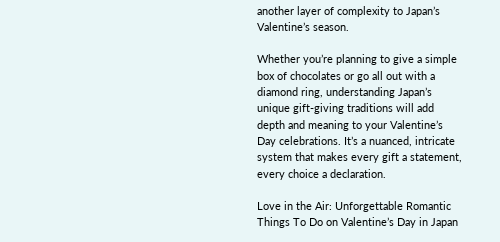another layer of complexity to Japan’s Valentine’s season.

Whether you’re planning to give a simple box of chocolates or go all out with a diamond ring, understanding Japan’s unique gift-giving traditions will add depth and meaning to your Valentine’s Day celebrations. It’s a nuanced, intricate system that makes every gift a statement, every choice a declaration.

Love in the Air: Unforgettable Romantic Things To Do on Valentine’s Day in Japan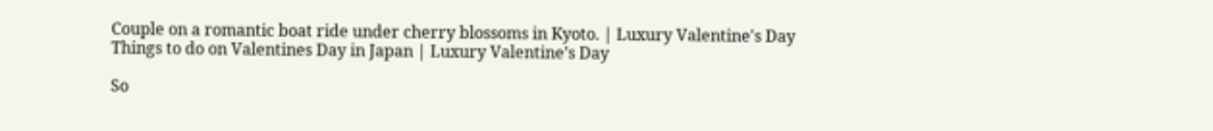Couple on a romantic boat ride under cherry blossoms in Kyoto. | Luxury Valentine's Day
Things to do on Valentines Day in Japan | Luxury Valentine’s Day

So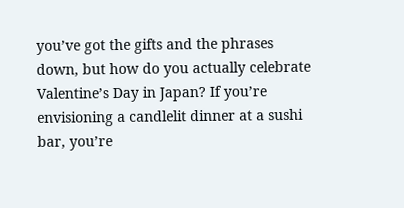you’ve got the gifts and the phrases down, but how do you actually celebrate Valentine’s Day in Japan? If you’re envisioning a candlelit dinner at a sushi bar, you’re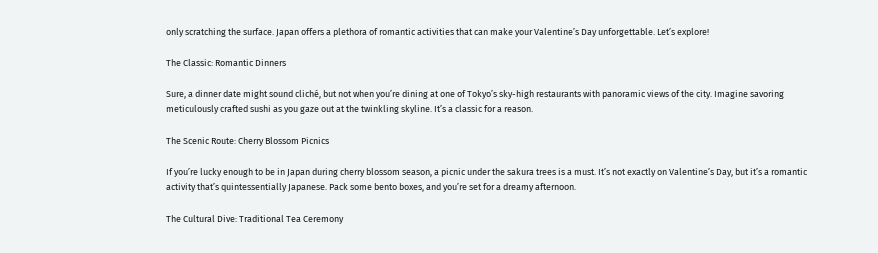only scratching the surface. Japan offers a plethora of romantic activities that can make your Valentine’s Day unforgettable. Let’s explore!

The Classic: Romantic Dinners

Sure, a dinner date might sound cliché, but not when you’re dining at one of Tokyo’s sky-high restaurants with panoramic views of the city. Imagine savoring meticulously crafted sushi as you gaze out at the twinkling skyline. It’s a classic for a reason.

The Scenic Route: Cherry Blossom Picnics

If you’re lucky enough to be in Japan during cherry blossom season, a picnic under the sakura trees is a must. It’s not exactly on Valentine’s Day, but it’s a romantic activity that’s quintessentially Japanese. Pack some bento boxes, and you’re set for a dreamy afternoon.

The Cultural Dive: Traditional Tea Ceremony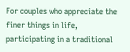For couples who appreciate the finer things in life, participating in a traditional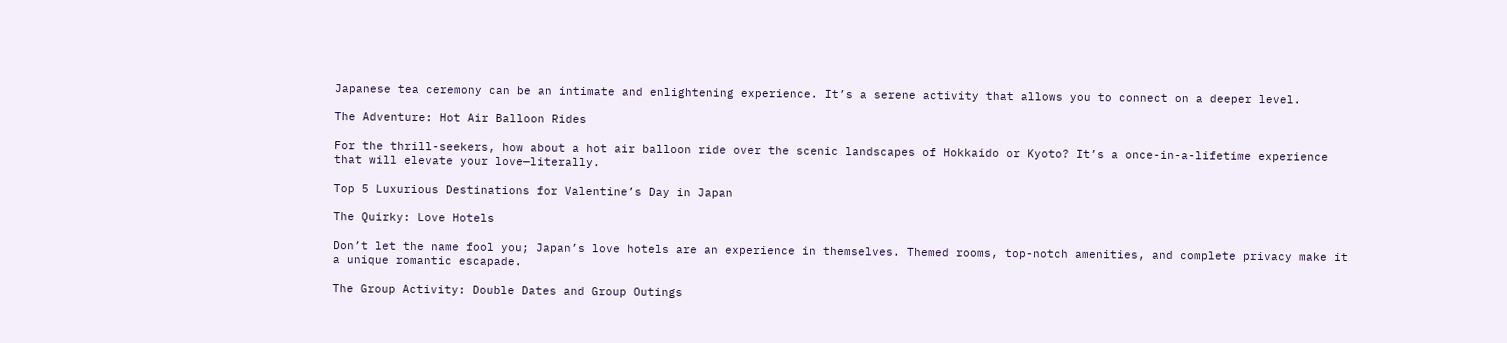Japanese tea ceremony can be an intimate and enlightening experience. It’s a serene activity that allows you to connect on a deeper level.

The Adventure: Hot Air Balloon Rides

For the thrill-seekers, how about a hot air balloon ride over the scenic landscapes of Hokkaido or Kyoto? It’s a once-in-a-lifetime experience that will elevate your love—literally.

Top 5 Luxurious Destinations for Valentine’s Day in Japan

The Quirky: Love Hotels

Don’t let the name fool you; Japan’s love hotels are an experience in themselves. Themed rooms, top-notch amenities, and complete privacy make it a unique romantic escapade.

The Group Activity: Double Dates and Group Outings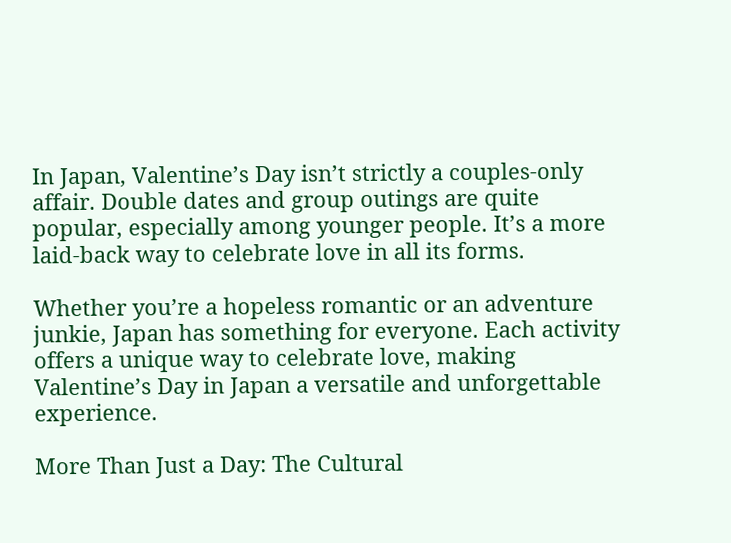In Japan, Valentine’s Day isn’t strictly a couples-only affair. Double dates and group outings are quite popular, especially among younger people. It’s a more laid-back way to celebrate love in all its forms.

Whether you’re a hopeless romantic or an adventure junkie, Japan has something for everyone. Each activity offers a unique way to celebrate love, making Valentine’s Day in Japan a versatile and unforgettable experience.

More Than Just a Day: The Cultural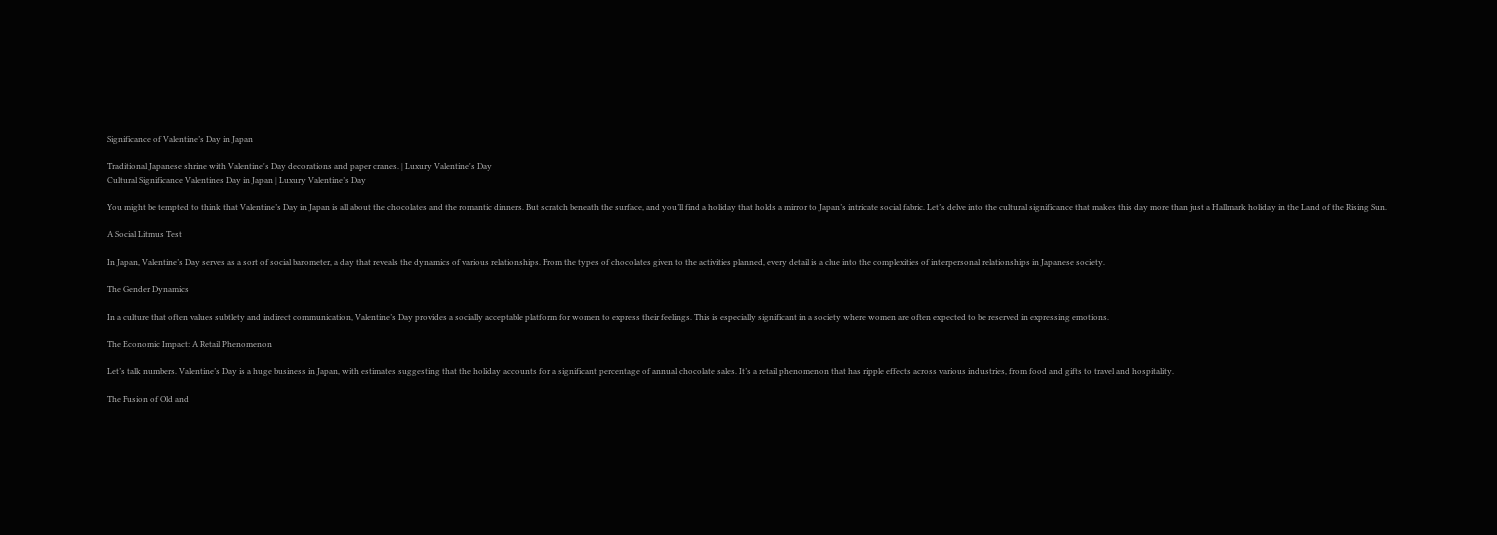Significance of Valentine’s Day in Japan

Traditional Japanese shrine with Valentine's Day decorations and paper cranes. | Luxury Valentine's Day
Cultural Significance Valentines Day in Japan | Luxury Valentine’s Day

You might be tempted to think that Valentine’s Day in Japan is all about the chocolates and the romantic dinners. But scratch beneath the surface, and you’ll find a holiday that holds a mirror to Japan’s intricate social fabric. Let’s delve into the cultural significance that makes this day more than just a Hallmark holiday in the Land of the Rising Sun.

A Social Litmus Test

In Japan, Valentine’s Day serves as a sort of social barometer, a day that reveals the dynamics of various relationships. From the types of chocolates given to the activities planned, every detail is a clue into the complexities of interpersonal relationships in Japanese society.

The Gender Dynamics

In a culture that often values subtlety and indirect communication, Valentine’s Day provides a socially acceptable platform for women to express their feelings. This is especially significant in a society where women are often expected to be reserved in expressing emotions.

The Economic Impact: A Retail Phenomenon

Let’s talk numbers. Valentine’s Day is a huge business in Japan, with estimates suggesting that the holiday accounts for a significant percentage of annual chocolate sales. It’s a retail phenomenon that has ripple effects across various industries, from food and gifts to travel and hospitality.

The Fusion of Old and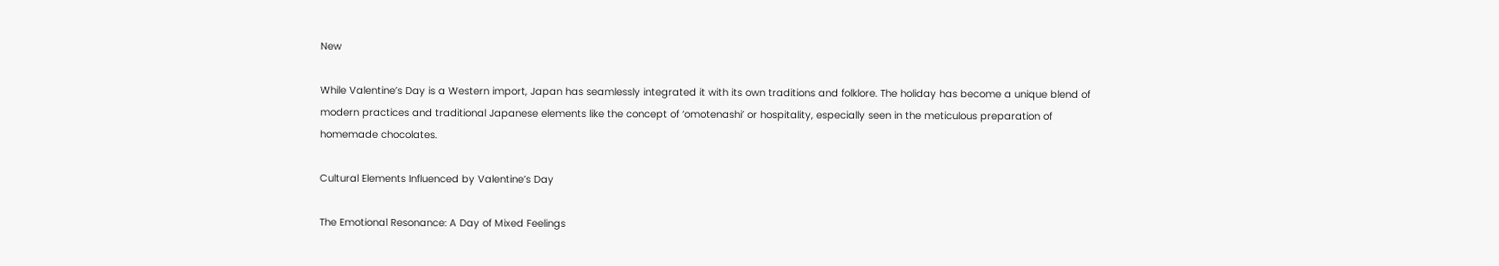New

While Valentine’s Day is a Western import, Japan has seamlessly integrated it with its own traditions and folklore. The holiday has become a unique blend of modern practices and traditional Japanese elements like the concept of ‘omotenashi’ or hospitality, especially seen in the meticulous preparation of homemade chocolates.

Cultural Elements Influenced by Valentine’s Day

The Emotional Resonance: A Day of Mixed Feelings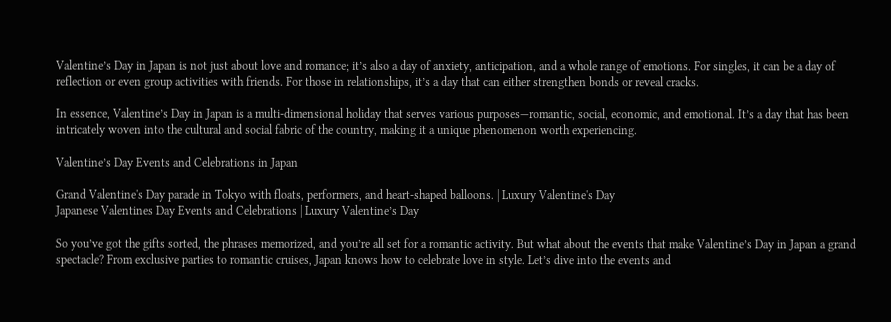Valentine’s Day in Japan is not just about love and romance; it’s also a day of anxiety, anticipation, and a whole range of emotions. For singles, it can be a day of reflection or even group activities with friends. For those in relationships, it’s a day that can either strengthen bonds or reveal cracks.

In essence, Valentine’s Day in Japan is a multi-dimensional holiday that serves various purposes—romantic, social, economic, and emotional. It’s a day that has been intricately woven into the cultural and social fabric of the country, making it a unique phenomenon worth experiencing.

Valentine’s Day Events and Celebrations in Japan

Grand Valentine's Day parade in Tokyo with floats, performers, and heart-shaped balloons. | Luxury Valentine's Day
Japanese Valentines Day Events and Celebrations | Luxury Valentine’s Day

So you’ve got the gifts sorted, the phrases memorized, and you’re all set for a romantic activity. But what about the events that make Valentine’s Day in Japan a grand spectacle? From exclusive parties to romantic cruises, Japan knows how to celebrate love in style. Let’s dive into the events and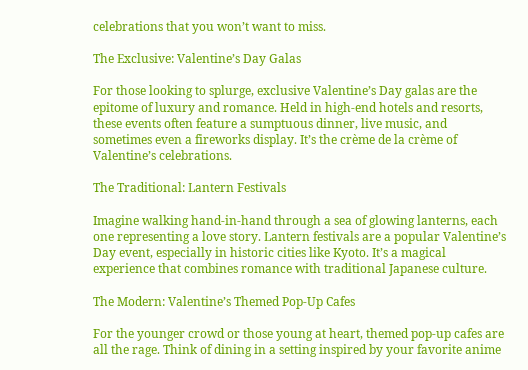celebrations that you won’t want to miss.

The Exclusive: Valentine’s Day Galas

For those looking to splurge, exclusive Valentine’s Day galas are the epitome of luxury and romance. Held in high-end hotels and resorts, these events often feature a sumptuous dinner, live music, and sometimes even a fireworks display. It’s the crème de la crème of Valentine’s celebrations.

The Traditional: Lantern Festivals

Imagine walking hand-in-hand through a sea of glowing lanterns, each one representing a love story. Lantern festivals are a popular Valentine’s Day event, especially in historic cities like Kyoto. It’s a magical experience that combines romance with traditional Japanese culture.

The Modern: Valentine’s Themed Pop-Up Cafes

For the younger crowd or those young at heart, themed pop-up cafes are all the rage. Think of dining in a setting inspired by your favorite anime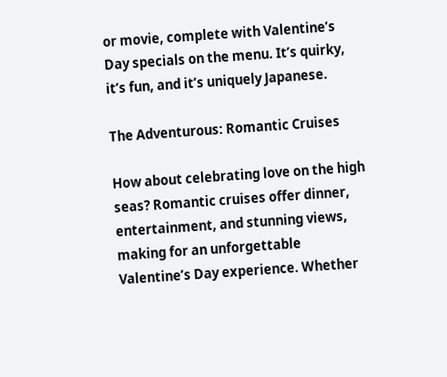or movie, complete with Valentine’s Day specials on the menu. It’s quirky, it’s fun, and it’s uniquely Japanese.

The Adventurous: Romantic Cruises

How about celebrating love on the high seas? Romantic cruises offer dinner, entertainment, and stunning views, making for an unforgettable Valentine’s Day experience. Whether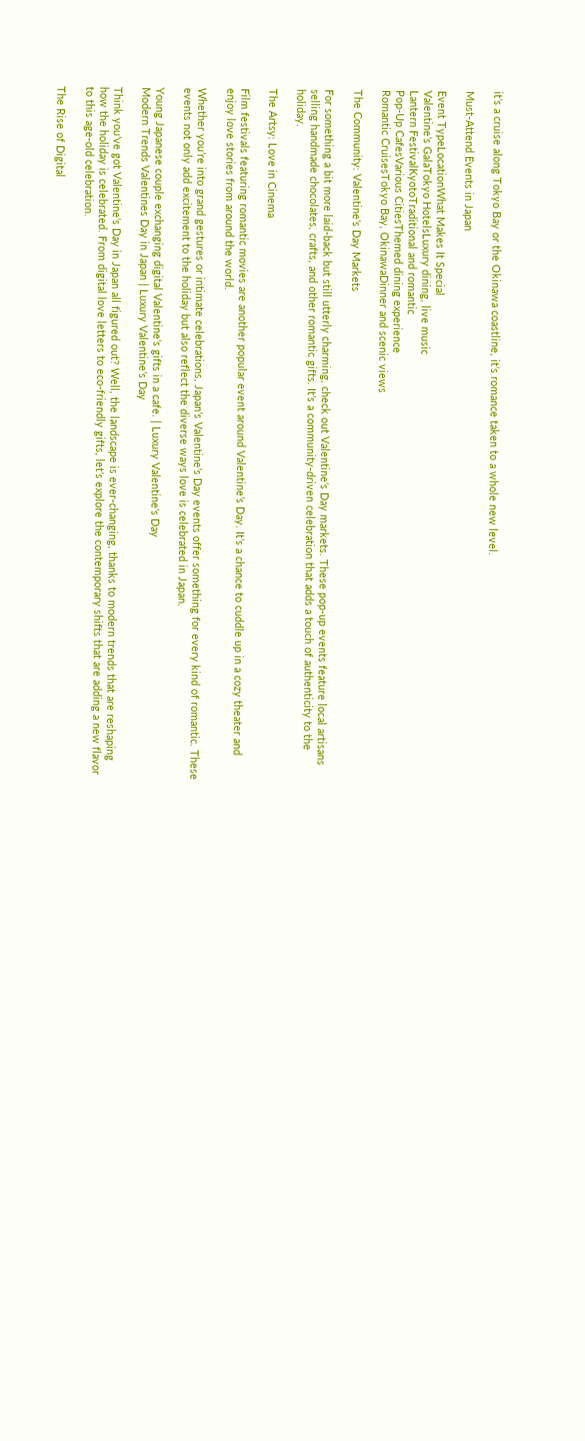it’s a cruise along Tokyo Bay or the Okinawa coastline, it’s romance taken to a whole new level.

Must-Attend Events in Japan

Event TypeLocationWhat Makes It Special
Valentine’s GalaTokyo HotelsLuxury dining, live music
Lantern FestivalKyotoTraditional and romantic
Pop-Up CafesVarious CitiesThemed dining experience
Romantic CruisesTokyo Bay, OkinawaDinner and scenic views

The Community: Valentine’s Day Markets

For something a bit more laid-back but still utterly charming, check out Valentine’s Day markets. These pop-up events feature local artisans selling handmade chocolates, crafts, and other romantic gifts. It’s a community-driven celebration that adds a touch of authenticity to the holiday.

The Artsy: Love in Cinema

Film festivals featuring romantic movies are another popular event around Valentine’s Day. It’s a chance to cuddle up in a cozy theater and enjoy love stories from around the world.

Whether you’re into grand gestures or intimate celebrations, Japan’s Valentine’s Day events offer something for every kind of romantic. These events not only add excitement to the holiday but also reflect the diverse ways love is celebrated in Japan.

Young Japanese couple exchanging digital Valentine's gifts in a cafe. | Luxury Valentine's Day
Modern Trends Valentines Day in Japan | Luxury Valentine’s Day

Think you’ve got Valentine’s Day in Japan all figured out? Well, the landscape is ever-changing, thanks to modern trends that are reshaping how the holiday is celebrated. From digital love letters to eco-friendly gifts, let’s explore the contemporary shifts that are adding a new flavor to this age-old celebration.

The Rise of Digital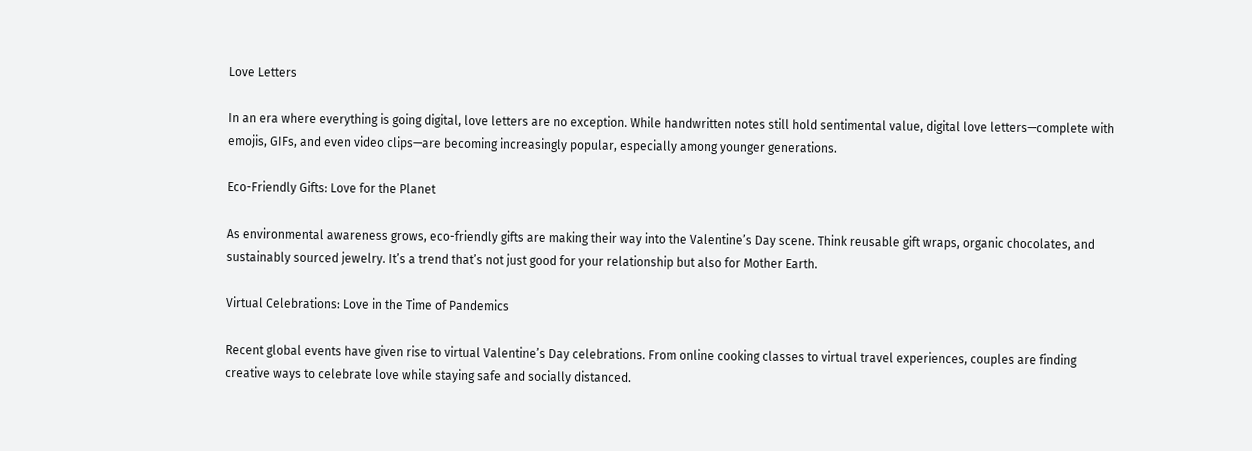Love Letters

In an era where everything is going digital, love letters are no exception. While handwritten notes still hold sentimental value, digital love letters—complete with emojis, GIFs, and even video clips—are becoming increasingly popular, especially among younger generations.

Eco-Friendly Gifts: Love for the Planet

As environmental awareness grows, eco-friendly gifts are making their way into the Valentine’s Day scene. Think reusable gift wraps, organic chocolates, and sustainably sourced jewelry. It’s a trend that’s not just good for your relationship but also for Mother Earth.

Virtual Celebrations: Love in the Time of Pandemics

Recent global events have given rise to virtual Valentine’s Day celebrations. From online cooking classes to virtual travel experiences, couples are finding creative ways to celebrate love while staying safe and socially distanced.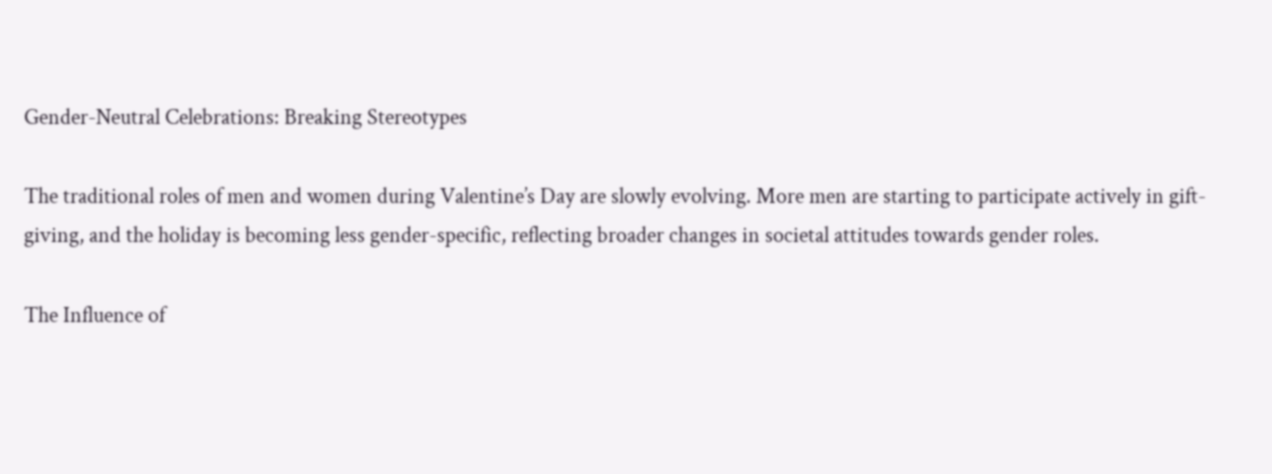Gender-Neutral Celebrations: Breaking Stereotypes

The traditional roles of men and women during Valentine’s Day are slowly evolving. More men are starting to participate actively in gift-giving, and the holiday is becoming less gender-specific, reflecting broader changes in societal attitudes towards gender roles.

The Influence of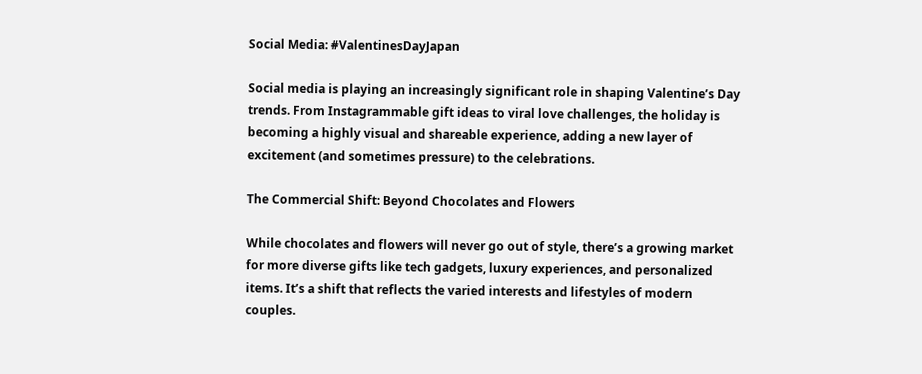Social Media: #ValentinesDayJapan

Social media is playing an increasingly significant role in shaping Valentine’s Day trends. From Instagrammable gift ideas to viral love challenges, the holiday is becoming a highly visual and shareable experience, adding a new layer of excitement (and sometimes pressure) to the celebrations.

The Commercial Shift: Beyond Chocolates and Flowers

While chocolates and flowers will never go out of style, there’s a growing market for more diverse gifts like tech gadgets, luxury experiences, and personalized items. It’s a shift that reflects the varied interests and lifestyles of modern couples.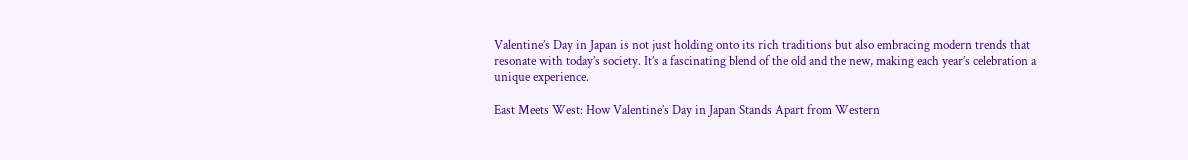Valentine’s Day in Japan is not just holding onto its rich traditions but also embracing modern trends that resonate with today’s society. It’s a fascinating blend of the old and the new, making each year’s celebration a unique experience.

East Meets West: How Valentine’s Day in Japan Stands Apart from Western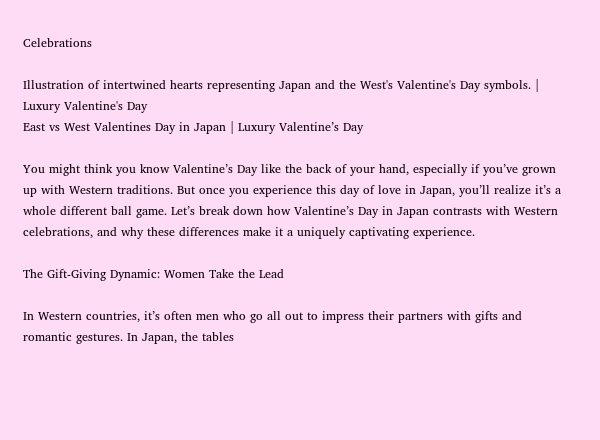Celebrations

Illustration of intertwined hearts representing Japan and the West's Valentine's Day symbols. | Luxury Valentine's Day
East vs West Valentines Day in Japan | Luxury Valentine’s Day

You might think you know Valentine’s Day like the back of your hand, especially if you’ve grown up with Western traditions. But once you experience this day of love in Japan, you’ll realize it’s a whole different ball game. Let’s break down how Valentine’s Day in Japan contrasts with Western celebrations, and why these differences make it a uniquely captivating experience.

The Gift-Giving Dynamic: Women Take the Lead

In Western countries, it’s often men who go all out to impress their partners with gifts and romantic gestures. In Japan, the tables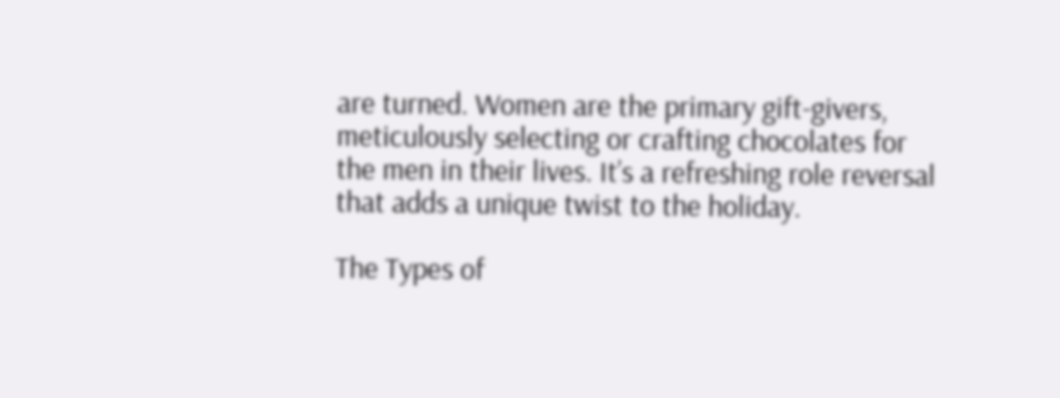are turned. Women are the primary gift-givers, meticulously selecting or crafting chocolates for the men in their lives. It’s a refreshing role reversal that adds a unique twist to the holiday.

The Types of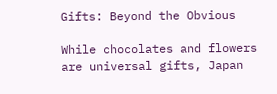Gifts: Beyond the Obvious

While chocolates and flowers are universal gifts, Japan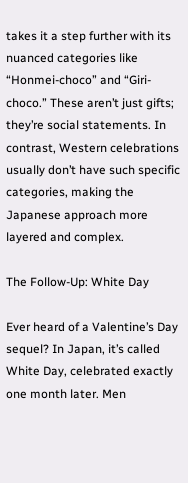takes it a step further with its nuanced categories like “Honmei-choco” and “Giri-choco.” These aren’t just gifts; they’re social statements. In contrast, Western celebrations usually don’t have such specific categories, making the Japanese approach more layered and complex.

The Follow-Up: White Day

Ever heard of a Valentine’s Day sequel? In Japan, it’s called White Day, celebrated exactly one month later. Men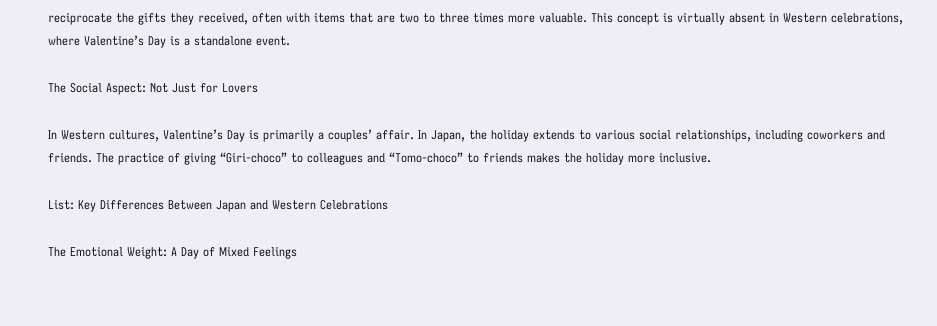reciprocate the gifts they received, often with items that are two to three times more valuable. This concept is virtually absent in Western celebrations, where Valentine’s Day is a standalone event.

The Social Aspect: Not Just for Lovers

In Western cultures, Valentine’s Day is primarily a couples’ affair. In Japan, the holiday extends to various social relationships, including coworkers and friends. The practice of giving “Giri-choco” to colleagues and “Tomo-choco” to friends makes the holiday more inclusive.

List: Key Differences Between Japan and Western Celebrations

The Emotional Weight: A Day of Mixed Feelings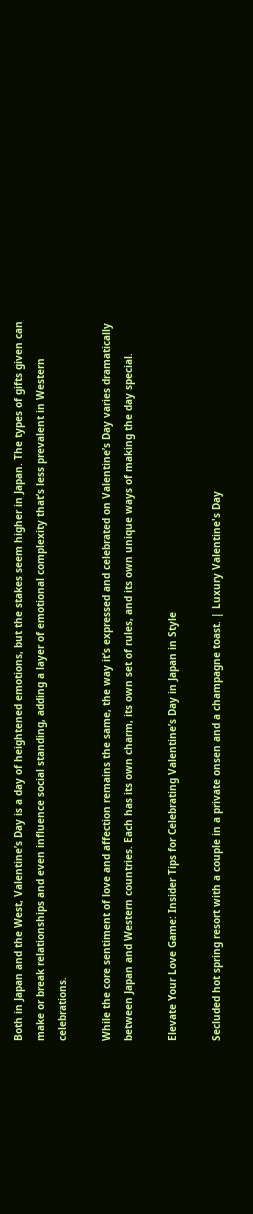Both in Japan and the West, Valentine’s Day is a day of heightened emotions, but the stakes seem higher in Japan. The types of gifts given can make or break relationships and even influence social standing, adding a layer of emotional complexity that’s less prevalent in Western celebrations.

While the core sentiment of love and affection remains the same, the way it’s expressed and celebrated on Valentine’s Day varies dramatically between Japan and Western countries. Each has its own charm, its own set of rules, and its own unique ways of making the day special.

Elevate Your Love Game: Insider Tips for Celebrating Valentine’s Day in Japan in Style

Secluded hot spring resort with a couple in a private onsen and a champagne toast. | Luxury Valentine's Day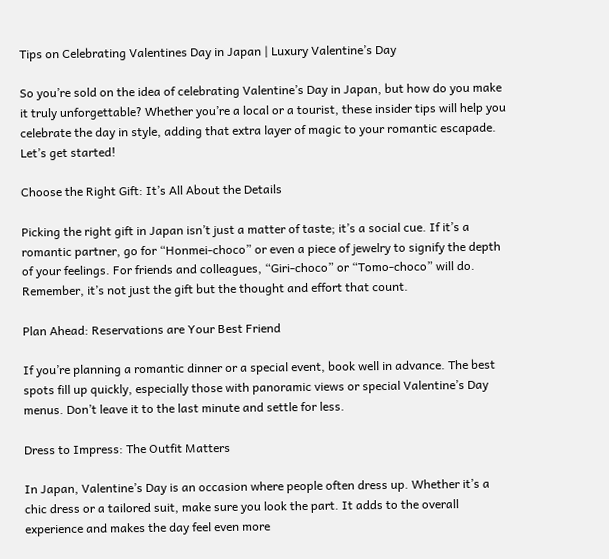Tips on Celebrating Valentines Day in Japan | Luxury Valentine’s Day

So you’re sold on the idea of celebrating Valentine’s Day in Japan, but how do you make it truly unforgettable? Whether you’re a local or a tourist, these insider tips will help you celebrate the day in style, adding that extra layer of magic to your romantic escapade. Let’s get started!

Choose the Right Gift: It’s All About the Details

Picking the right gift in Japan isn’t just a matter of taste; it’s a social cue. If it’s a romantic partner, go for “Honmei-choco” or even a piece of jewelry to signify the depth of your feelings. For friends and colleagues, “Giri-choco” or “Tomo-choco” will do. Remember, it’s not just the gift but the thought and effort that count.

Plan Ahead: Reservations are Your Best Friend

If you’re planning a romantic dinner or a special event, book well in advance. The best spots fill up quickly, especially those with panoramic views or special Valentine’s Day menus. Don’t leave it to the last minute and settle for less.

Dress to Impress: The Outfit Matters

In Japan, Valentine’s Day is an occasion where people often dress up. Whether it’s a chic dress or a tailored suit, make sure you look the part. It adds to the overall experience and makes the day feel even more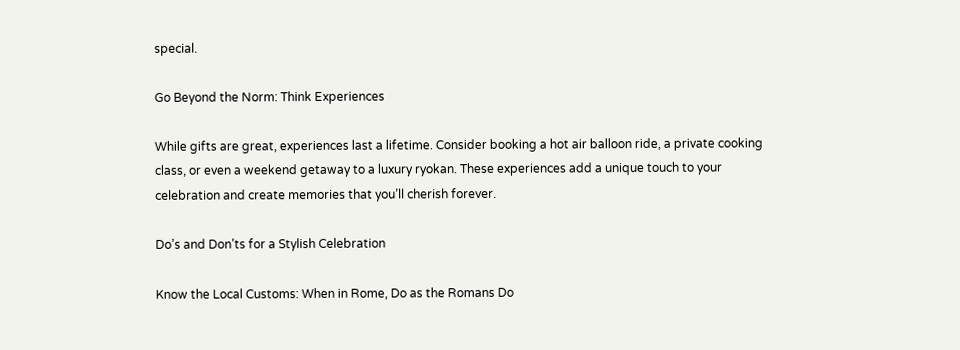special.

Go Beyond the Norm: Think Experiences

While gifts are great, experiences last a lifetime. Consider booking a hot air balloon ride, a private cooking class, or even a weekend getaway to a luxury ryokan. These experiences add a unique touch to your celebration and create memories that you’ll cherish forever.

Do’s and Don’ts for a Stylish Celebration

Know the Local Customs: When in Rome, Do as the Romans Do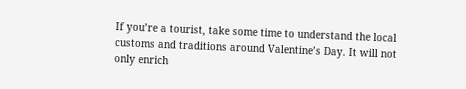If you’re a tourist, take some time to understand the local customs and traditions around Valentine’s Day. It will not only enrich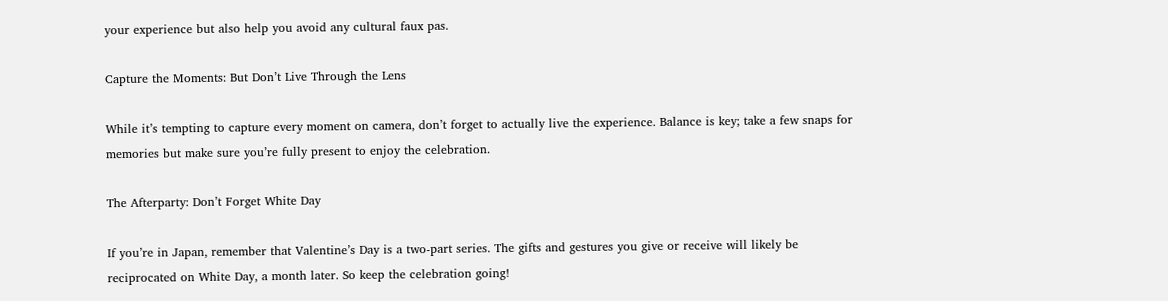your experience but also help you avoid any cultural faux pas.

Capture the Moments: But Don’t Live Through the Lens

While it’s tempting to capture every moment on camera, don’t forget to actually live the experience. Balance is key; take a few snaps for memories but make sure you’re fully present to enjoy the celebration.

The Afterparty: Don’t Forget White Day

If you’re in Japan, remember that Valentine’s Day is a two-part series. The gifts and gestures you give or receive will likely be reciprocated on White Day, a month later. So keep the celebration going!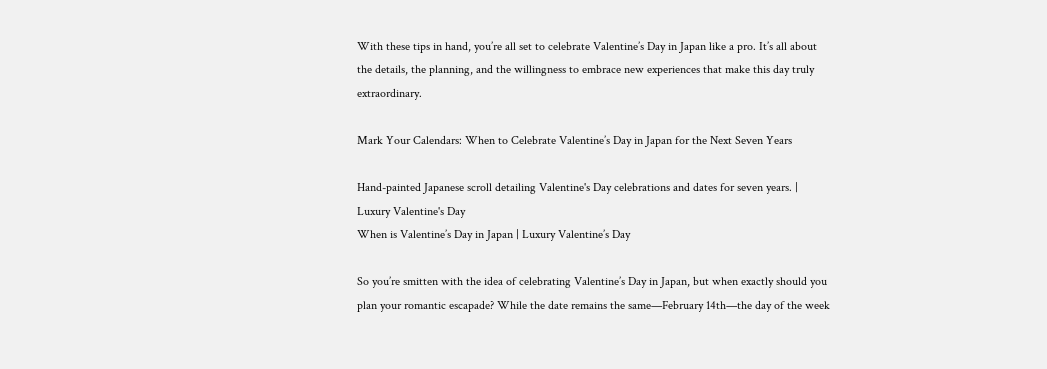With these tips in hand, you’re all set to celebrate Valentine’s Day in Japan like a pro. It’s all about the details, the planning, and the willingness to embrace new experiences that make this day truly extraordinary.

Mark Your Calendars: When to Celebrate Valentine’s Day in Japan for the Next Seven Years

Hand-painted Japanese scroll detailing Valentine's Day celebrations and dates for seven years. | Luxury Valentine's Day
When is Valentine’s Day in Japan | Luxury Valentine’s Day

So you’re smitten with the idea of celebrating Valentine’s Day in Japan, but when exactly should you plan your romantic escapade? While the date remains the same—February 14th—the day of the week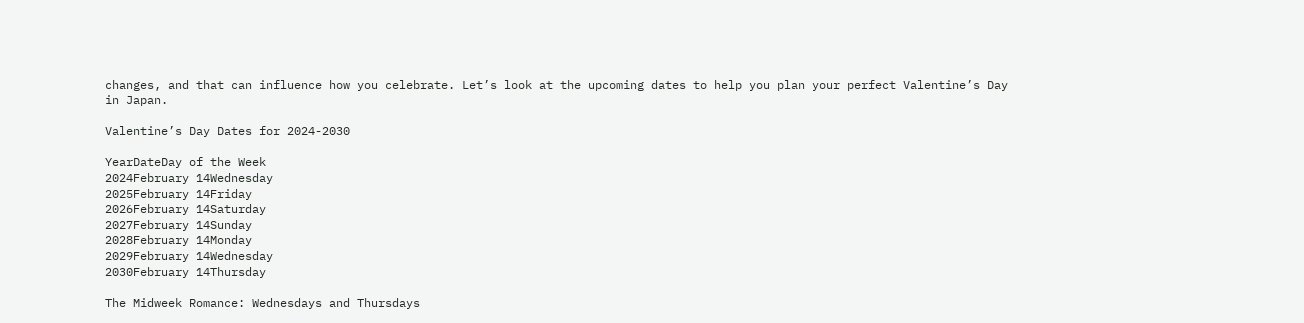changes, and that can influence how you celebrate. Let’s look at the upcoming dates to help you plan your perfect Valentine’s Day in Japan.

Valentine’s Day Dates for 2024-2030

YearDateDay of the Week
2024February 14Wednesday
2025February 14Friday
2026February 14Saturday
2027February 14Sunday
2028February 14Monday
2029February 14Wednesday
2030February 14Thursday

The Midweek Romance: Wednesdays and Thursdays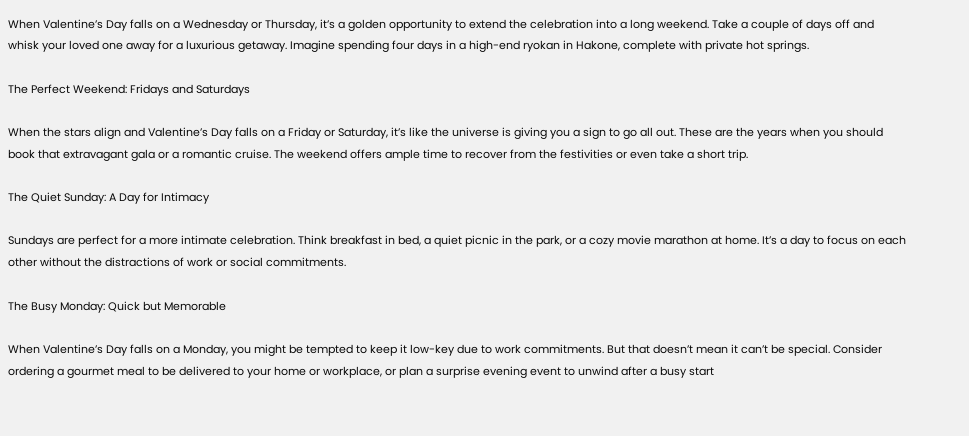When Valentine’s Day falls on a Wednesday or Thursday, it’s a golden opportunity to extend the celebration into a long weekend. Take a couple of days off and whisk your loved one away for a luxurious getaway. Imagine spending four days in a high-end ryokan in Hakone, complete with private hot springs.

The Perfect Weekend: Fridays and Saturdays

When the stars align and Valentine’s Day falls on a Friday or Saturday, it’s like the universe is giving you a sign to go all out. These are the years when you should book that extravagant gala or a romantic cruise. The weekend offers ample time to recover from the festivities or even take a short trip.

The Quiet Sunday: A Day for Intimacy

Sundays are perfect for a more intimate celebration. Think breakfast in bed, a quiet picnic in the park, or a cozy movie marathon at home. It’s a day to focus on each other without the distractions of work or social commitments.

The Busy Monday: Quick but Memorable

When Valentine’s Day falls on a Monday, you might be tempted to keep it low-key due to work commitments. But that doesn’t mean it can’t be special. Consider ordering a gourmet meal to be delivered to your home or workplace, or plan a surprise evening event to unwind after a busy start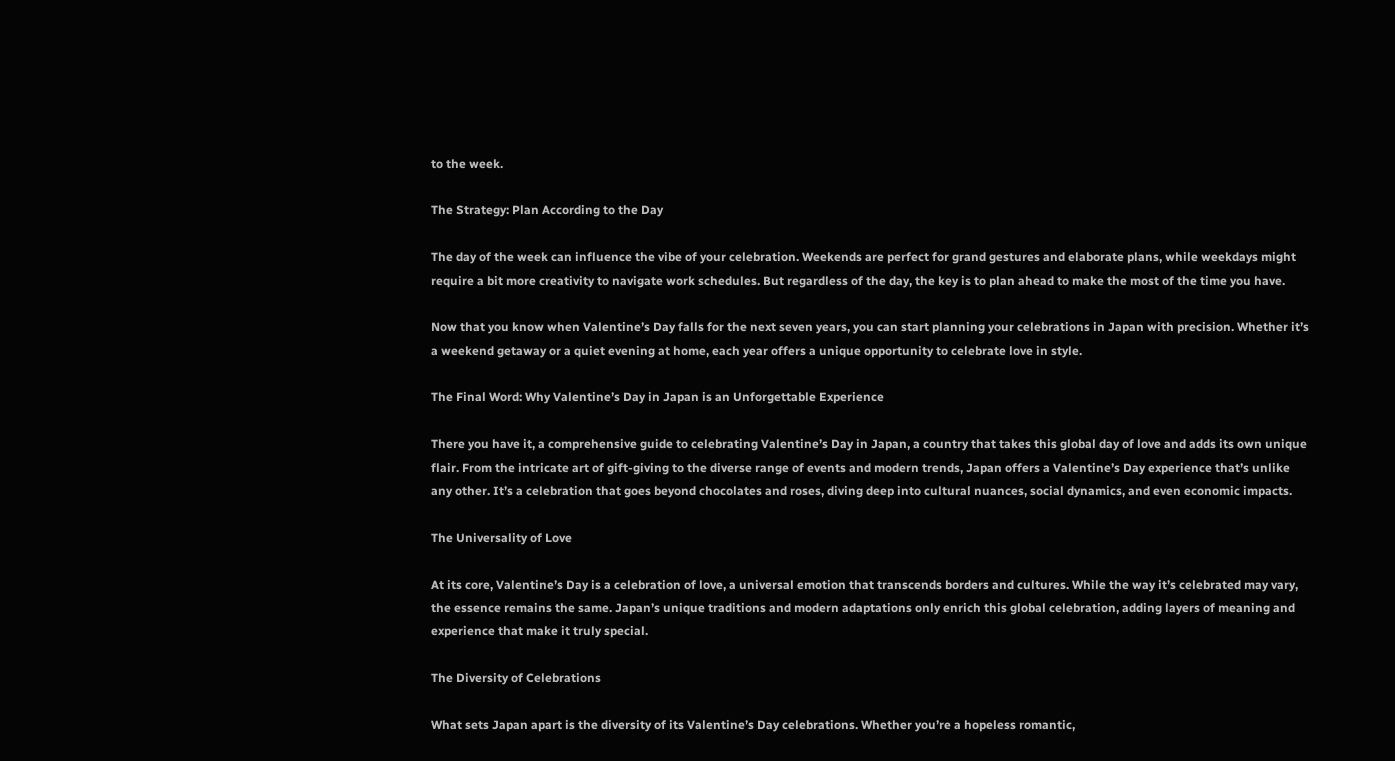to the week.

The Strategy: Plan According to the Day

The day of the week can influence the vibe of your celebration. Weekends are perfect for grand gestures and elaborate plans, while weekdays might require a bit more creativity to navigate work schedules. But regardless of the day, the key is to plan ahead to make the most of the time you have.

Now that you know when Valentine’s Day falls for the next seven years, you can start planning your celebrations in Japan with precision. Whether it’s a weekend getaway or a quiet evening at home, each year offers a unique opportunity to celebrate love in style.

The Final Word: Why Valentine’s Day in Japan is an Unforgettable Experience

There you have it, a comprehensive guide to celebrating Valentine’s Day in Japan, a country that takes this global day of love and adds its own unique flair. From the intricate art of gift-giving to the diverse range of events and modern trends, Japan offers a Valentine’s Day experience that’s unlike any other. It’s a celebration that goes beyond chocolates and roses, diving deep into cultural nuances, social dynamics, and even economic impacts.

The Universality of Love

At its core, Valentine’s Day is a celebration of love, a universal emotion that transcends borders and cultures. While the way it’s celebrated may vary, the essence remains the same. Japan’s unique traditions and modern adaptations only enrich this global celebration, adding layers of meaning and experience that make it truly special.

The Diversity of Celebrations

What sets Japan apart is the diversity of its Valentine’s Day celebrations. Whether you’re a hopeless romantic,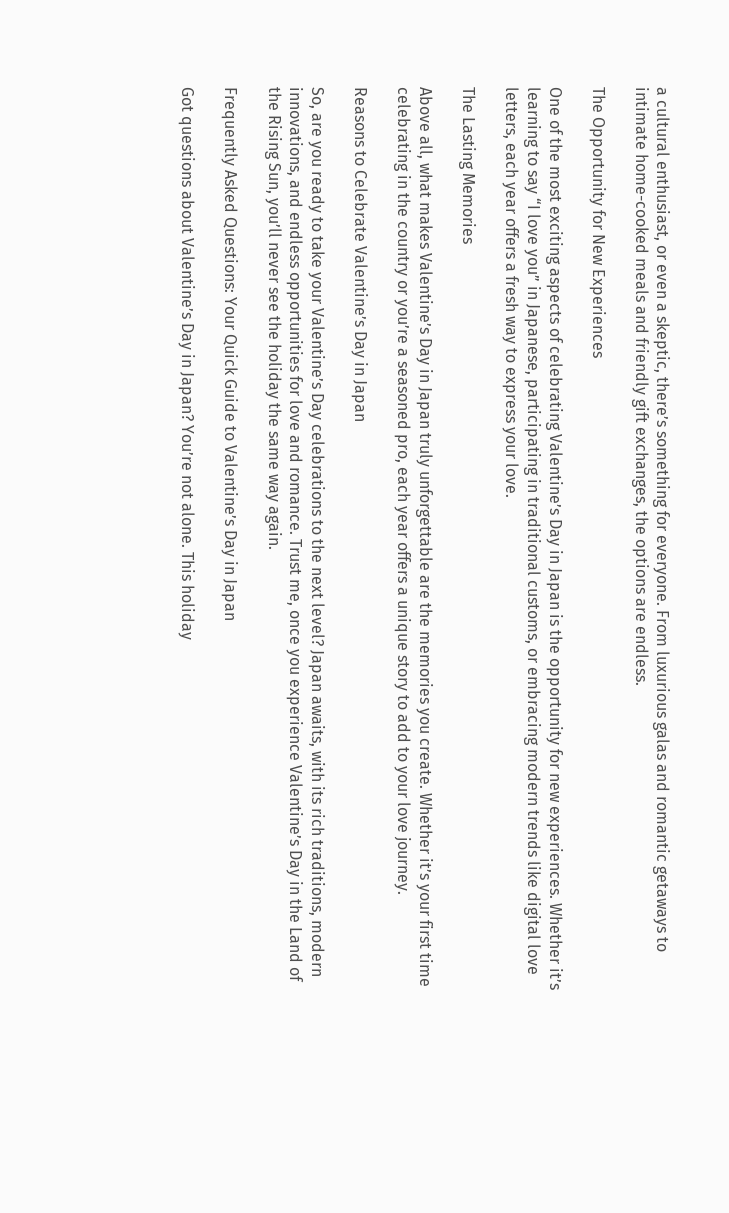a cultural enthusiast, or even a skeptic, there’s something for everyone. From luxurious galas and romantic getaways to intimate home-cooked meals and friendly gift exchanges, the options are endless.

The Opportunity for New Experiences

One of the most exciting aspects of celebrating Valentine’s Day in Japan is the opportunity for new experiences. Whether it’s learning to say “I love you” in Japanese, participating in traditional customs, or embracing modern trends like digital love letters, each year offers a fresh way to express your love.

The Lasting Memories

Above all, what makes Valentine’s Day in Japan truly unforgettable are the memories you create. Whether it’s your first time celebrating in the country or you’re a seasoned pro, each year offers a unique story to add to your love journey.

Reasons to Celebrate Valentine’s Day in Japan

So, are you ready to take your Valentine’s Day celebrations to the next level? Japan awaits, with its rich traditions, modern innovations, and endless opportunities for love and romance. Trust me, once you experience Valentine’s Day in the Land of the Rising Sun, you’ll never see the holiday the same way again.

Frequently Asked Questions: Your Quick Guide to Valentine’s Day in Japan

Got questions about Valentine’s Day in Japan? You’re not alone. This holiday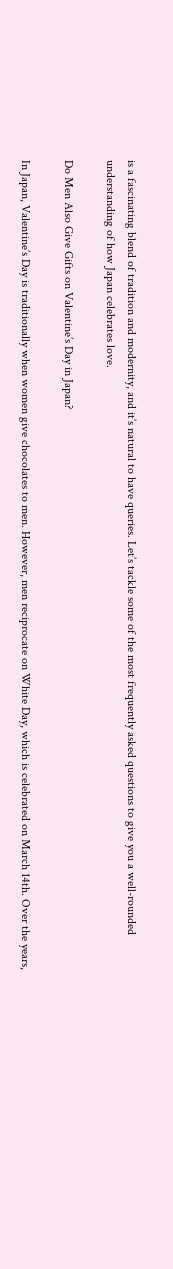is a fascinating blend of tradition and modernity, and it’s natural to have queries. Let’s tackle some of the most frequently asked questions to give you a well-rounded understanding of how Japan celebrates love.

Do Men Also Give Gifts on Valentine’s Day in Japan?

In Japan, Valentine’s Day is traditionally when women give chocolates to men. However, men reciprocate on White Day, which is celebrated on March 14th. Over the years,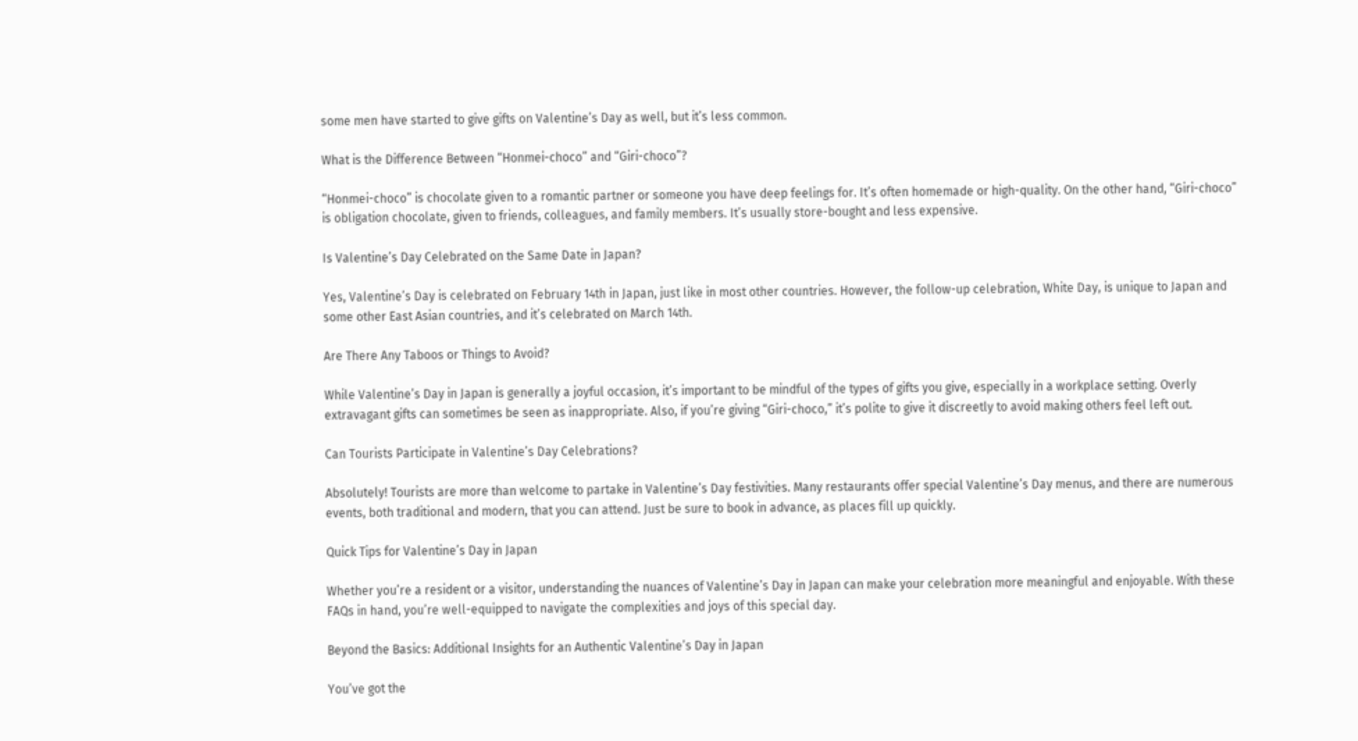some men have started to give gifts on Valentine’s Day as well, but it’s less common.

What is the Difference Between “Honmei-choco” and “Giri-choco”?

“Honmei-choco” is chocolate given to a romantic partner or someone you have deep feelings for. It’s often homemade or high-quality. On the other hand, “Giri-choco” is obligation chocolate, given to friends, colleagues, and family members. It’s usually store-bought and less expensive.

Is Valentine’s Day Celebrated on the Same Date in Japan?

Yes, Valentine’s Day is celebrated on February 14th in Japan, just like in most other countries. However, the follow-up celebration, White Day, is unique to Japan and some other East Asian countries, and it’s celebrated on March 14th.

Are There Any Taboos or Things to Avoid?

While Valentine’s Day in Japan is generally a joyful occasion, it’s important to be mindful of the types of gifts you give, especially in a workplace setting. Overly extravagant gifts can sometimes be seen as inappropriate. Also, if you’re giving “Giri-choco,” it’s polite to give it discreetly to avoid making others feel left out.

Can Tourists Participate in Valentine’s Day Celebrations?

Absolutely! Tourists are more than welcome to partake in Valentine’s Day festivities. Many restaurants offer special Valentine’s Day menus, and there are numerous events, both traditional and modern, that you can attend. Just be sure to book in advance, as places fill up quickly.

Quick Tips for Valentine’s Day in Japan

Whether you’re a resident or a visitor, understanding the nuances of Valentine’s Day in Japan can make your celebration more meaningful and enjoyable. With these FAQs in hand, you’re well-equipped to navigate the complexities and joys of this special day.

Beyond the Basics: Additional Insights for an Authentic Valentine’s Day in Japan

You’ve got the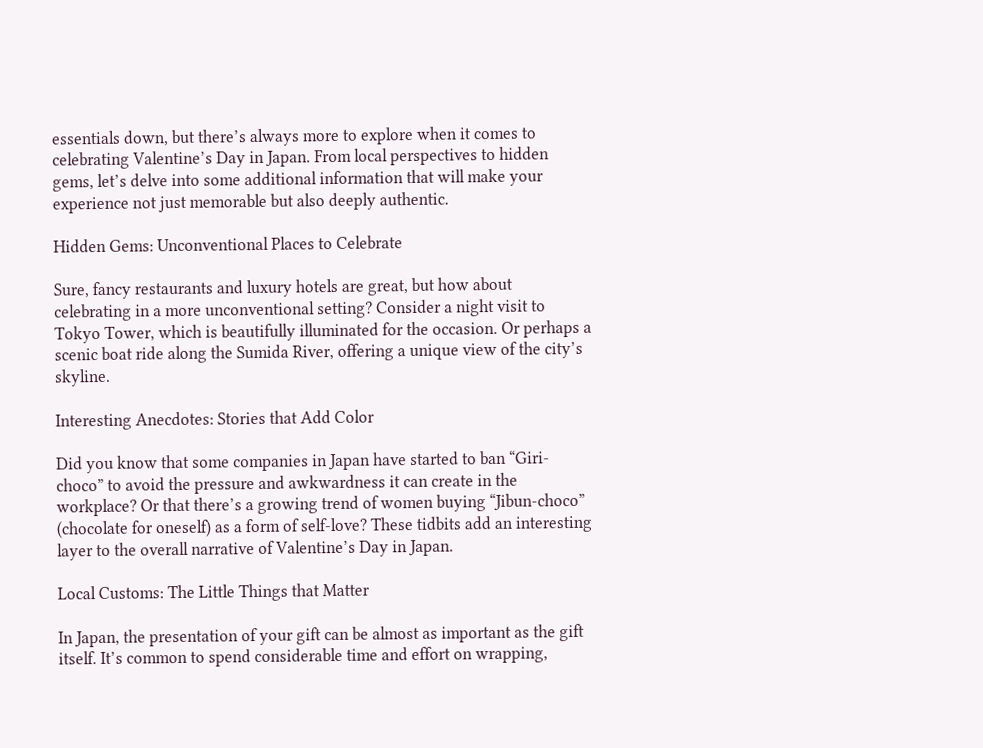essentials down, but there’s always more to explore when it comes to celebrating Valentine’s Day in Japan. From local perspectives to hidden gems, let’s delve into some additional information that will make your experience not just memorable but also deeply authentic.

Hidden Gems: Unconventional Places to Celebrate

Sure, fancy restaurants and luxury hotels are great, but how about celebrating in a more unconventional setting? Consider a night visit to Tokyo Tower, which is beautifully illuminated for the occasion. Or perhaps a scenic boat ride along the Sumida River, offering a unique view of the city’s skyline.

Interesting Anecdotes: Stories that Add Color

Did you know that some companies in Japan have started to ban “Giri-choco” to avoid the pressure and awkwardness it can create in the workplace? Or that there’s a growing trend of women buying “Jibun-choco” (chocolate for oneself) as a form of self-love? These tidbits add an interesting layer to the overall narrative of Valentine’s Day in Japan.

Local Customs: The Little Things that Matter

In Japan, the presentation of your gift can be almost as important as the gift itself. It’s common to spend considerable time and effort on wrapping,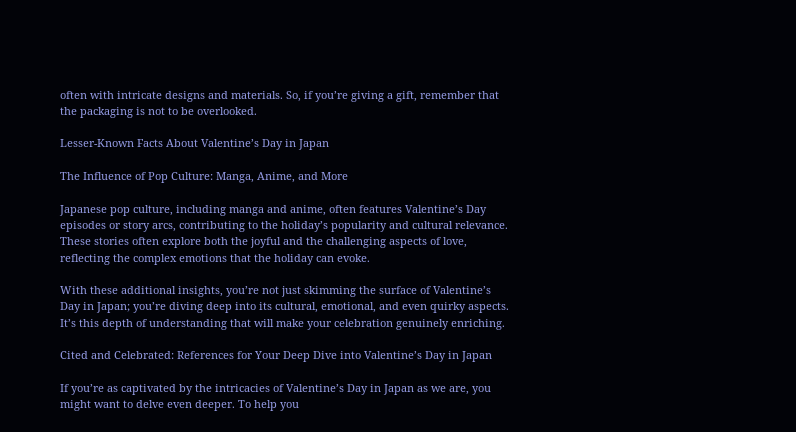often with intricate designs and materials. So, if you’re giving a gift, remember that the packaging is not to be overlooked.

Lesser-Known Facts About Valentine’s Day in Japan

The Influence of Pop Culture: Manga, Anime, and More

Japanese pop culture, including manga and anime, often features Valentine’s Day episodes or story arcs, contributing to the holiday’s popularity and cultural relevance. These stories often explore both the joyful and the challenging aspects of love, reflecting the complex emotions that the holiday can evoke.

With these additional insights, you’re not just skimming the surface of Valentine’s Day in Japan; you’re diving deep into its cultural, emotional, and even quirky aspects. It’s this depth of understanding that will make your celebration genuinely enriching.

Cited and Celebrated: References for Your Deep Dive into Valentine’s Day in Japan

If you’re as captivated by the intricacies of Valentine’s Day in Japan as we are, you might want to delve even deeper. To help you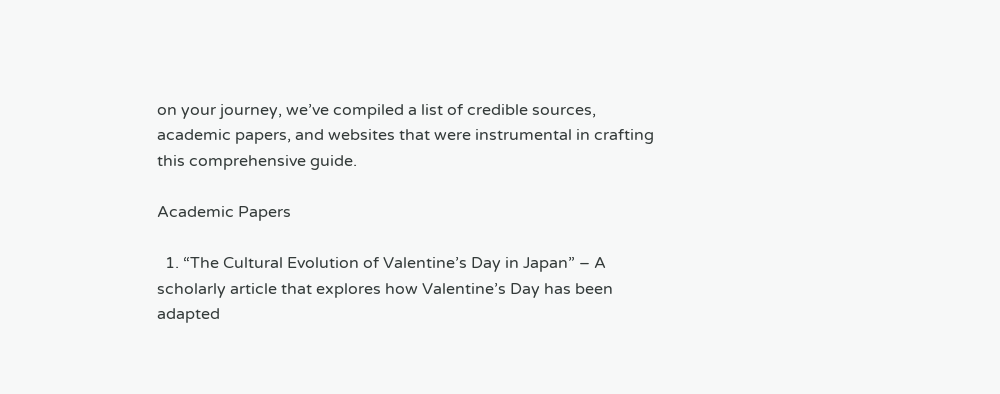on your journey, we’ve compiled a list of credible sources, academic papers, and websites that were instrumental in crafting this comprehensive guide.

Academic Papers

  1. “The Cultural Evolution of Valentine’s Day in Japan” – A scholarly article that explores how Valentine’s Day has been adapted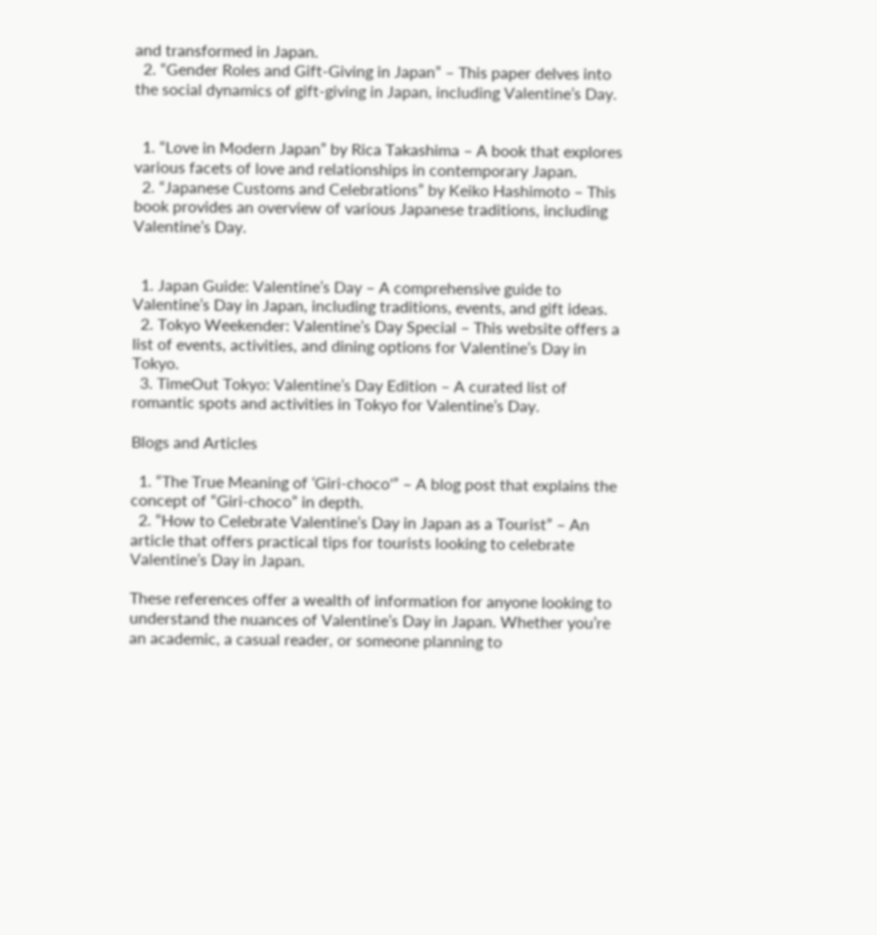and transformed in Japan.
  2. “Gender Roles and Gift-Giving in Japan” – This paper delves into the social dynamics of gift-giving in Japan, including Valentine’s Day.


  1. “Love in Modern Japan” by Rica Takashima – A book that explores various facets of love and relationships in contemporary Japan.
  2. “Japanese Customs and Celebrations” by Keiko Hashimoto – This book provides an overview of various Japanese traditions, including Valentine’s Day.


  1. Japan Guide: Valentine’s Day – A comprehensive guide to Valentine’s Day in Japan, including traditions, events, and gift ideas.
  2. Tokyo Weekender: Valentine’s Day Special – This website offers a list of events, activities, and dining options for Valentine’s Day in Tokyo.
  3. TimeOut Tokyo: Valentine’s Day Edition – A curated list of romantic spots and activities in Tokyo for Valentine’s Day.

Blogs and Articles

  1. “The True Meaning of ‘Giri-choco'” – A blog post that explains the concept of “Giri-choco” in depth.
  2. “How to Celebrate Valentine’s Day in Japan as a Tourist” – An article that offers practical tips for tourists looking to celebrate Valentine’s Day in Japan.

These references offer a wealth of information for anyone looking to understand the nuances of Valentine’s Day in Japan. Whether you’re an academic, a casual reader, or someone planning to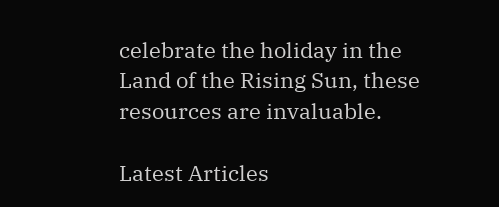celebrate the holiday in the Land of the Rising Sun, these resources are invaluable.

Latest Articles